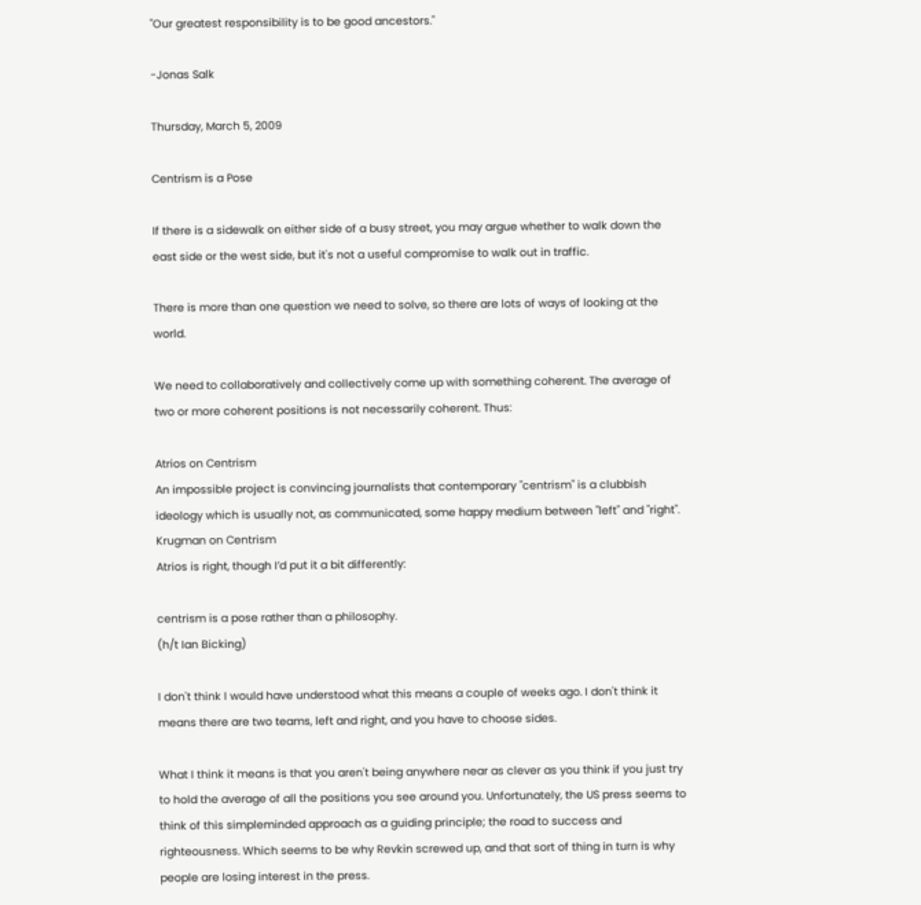"Our greatest responsibility is to be good ancestors."

-Jonas Salk

Thursday, March 5, 2009

Centrism is a Pose

If there is a sidewalk on either side of a busy street, you may argue whether to walk down the east side or the west side, but it's not a useful compromise to walk out in traffic.

There is more than one question we need to solve, so there are lots of ways of looking at the world.

We need to collaboratively and collectively come up with something coherent. The average of two or more coherent positions is not necessarily coherent. Thus:

Atrios on Centrism
An impossible project is convincing journalists that contemporary "centrism" is a clubbish ideology which is usually not, as communicated, some happy medium between "left" and "right".
Krugman on Centrism
Atrios is right, though I’d put it a bit differently:

centrism is a pose rather than a philosophy.
(h/t Ian Bicking)

I don't think I would have understood what this means a couple of weeks ago. I don't think it means there are two teams, left and right, and you have to choose sides.

What I think it means is that you aren't being anywhere near as clever as you think if you just try to hold the average of all the positions you see around you. Unfortunately, the US press seems to think of this simpleminded approach as a guiding principle; the road to success and righteousness. Which seems to be why Revkin screwed up, and that sort of thing in turn is why people are losing interest in the press.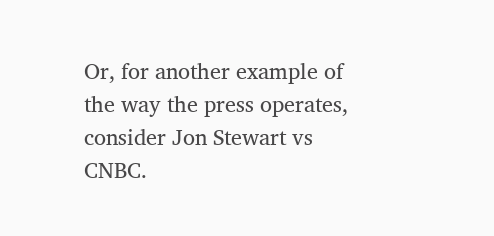Or, for another example of the way the press operates, consider Jon Stewart vs CNBC.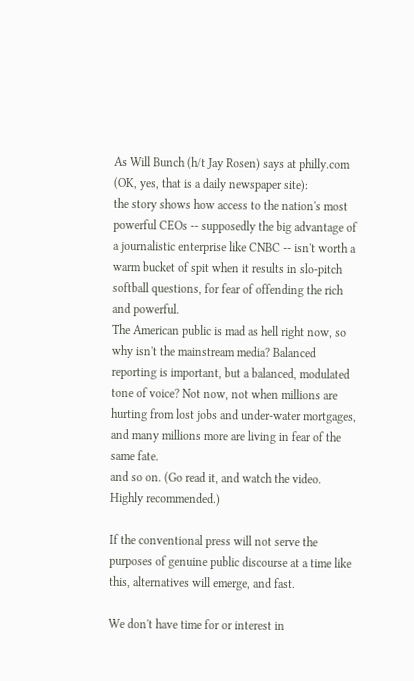As Will Bunch (h/t Jay Rosen) says at philly.com (OK, yes, that is a daily newspaper site):
the story shows how access to the nation's most powerful CEOs -- supposedly the big advantage of a journalistic enterprise like CNBC -- isn't worth a warm bucket of spit when it results in slo-pitch softball questions, for fear of offending the rich and powerful.
The American public is mad as hell right now, so why isn't the mainstream media? Balanced reporting is important, but a balanced, modulated tone of voice? Not now, not when millions are hurting from lost jobs and under-water mortgages, and many millions more are living in fear of the same fate.
and so on. (Go read it, and watch the video. Highly recommended.)

If the conventional press will not serve the purposes of genuine public discourse at a time like this, alternatives will emerge, and fast.

We don't have time for or interest in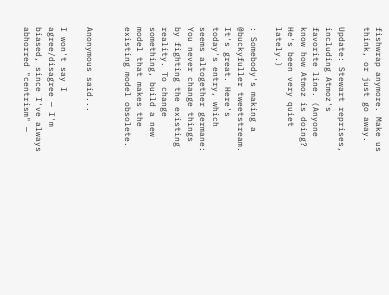fishwrap anymore. Make us think, or just go away.

Update: Stewart reprises, including Atmoz's favorite line. (Anyone know how Atmoz is doing? He's been very quiet lately.)

: Somebody's making a @buckyfuller tweetstream. It's great. Here's today's entry, which seems altogether germane:
You never change things by fighting the existing reality. To change something, build a new model that makes the existing model obsolete.


Anonymous said...

I won't say I agree/disagree — I'm biased, since I've always abhorred "centrism" —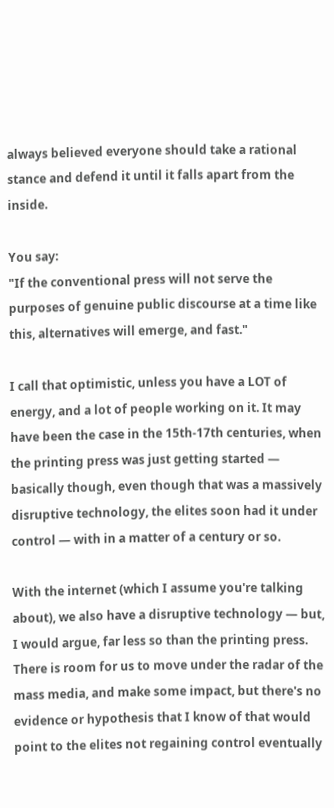always believed everyone should take a rational stance and defend it until it falls apart from the inside.

You say:
"If the conventional press will not serve the purposes of genuine public discourse at a time like this, alternatives will emerge, and fast."

I call that optimistic, unless you have a LOT of energy, and a lot of people working on it. It may have been the case in the 15th-17th centuries, when the printing press was just getting started — basically though, even though that was a massively disruptive technology, the elites soon had it under control — with in a matter of a century or so.

With the internet (which I assume you're talking about), we also have a disruptive technology — but, I would argue, far less so than the printing press. There is room for us to move under the radar of the mass media, and make some impact, but there's no evidence or hypothesis that I know of that would point to the elites not regaining control eventually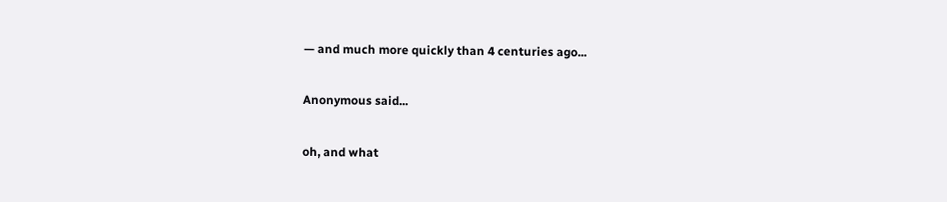— and much more quickly than 4 centuries ago...

Anonymous said...

oh, and what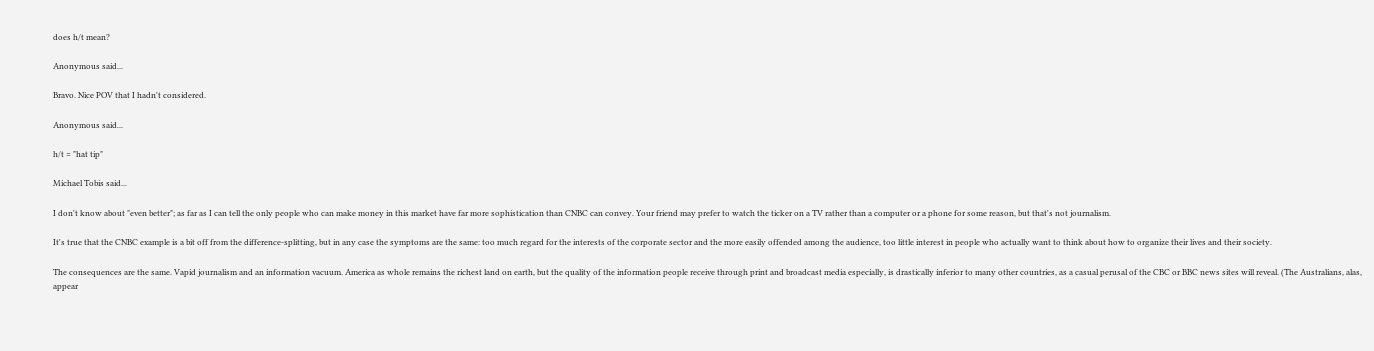does h/t mean?

Anonymous said...

Bravo. Nice POV that I hadn't considered.

Anonymous said...

h/t = "hat tip"

Michael Tobis said...

I don't know about "even better"; as far as I can tell the only people who can make money in this market have far more sophistication than CNBC can convey. Your friend may prefer to watch the ticker on a TV rather than a computer or a phone for some reason, but that's not journalism.

It's true that the CNBC example is a bit off from the difference-splitting, but in any case the symptoms are the same: too much regard for the interests of the corporate sector and the more easily offended among the audience, too little interest in people who actually want to think about how to organize their lives and their society.

The consequences are the same. Vapid journalism and an information vacuum. America as whole remains the richest land on earth, but the quality of the information people receive through print and broadcast media especially, is drastically inferior to many other countries, as a casual perusal of the CBC or BBC news sites will reveal. (The Australians, alas, appear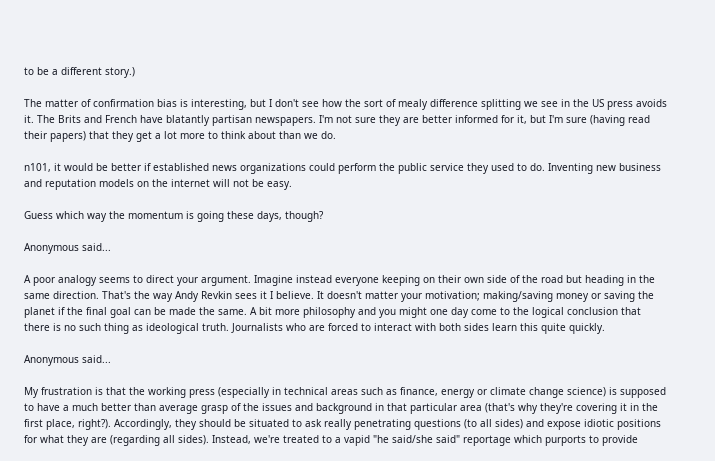to be a different story.)

The matter of confirmation bias is interesting, but I don't see how the sort of mealy difference splitting we see in the US press avoids it. The Brits and French have blatantly partisan newspapers. I'm not sure they are better informed for it, but I'm sure (having read their papers) that they get a lot more to think about than we do.

n101, it would be better if established news organizations could perform the public service they used to do. Inventing new business and reputation models on the internet will not be easy.

Guess which way the momentum is going these days, though?

Anonymous said...

A poor analogy seems to direct your argument. Imagine instead everyone keeping on their own side of the road but heading in the same direction. That's the way Andy Revkin sees it I believe. It doesn't matter your motivation; making/saving money or saving the planet if the final goal can be made the same. A bit more philosophy and you might one day come to the logical conclusion that there is no such thing as ideological truth. Journalists who are forced to interact with both sides learn this quite quickly.

Anonymous said...

My frustration is that the working press (especially in technical areas such as finance, energy or climate change science) is supposed to have a much better than average grasp of the issues and background in that particular area (that's why they're covering it in the first place, right?). Accordingly, they should be situated to ask really penetrating questions (to all sides) and expose idiotic positions for what they are (regarding all sides). Instead, we're treated to a vapid "he said/she said" reportage which purports to provide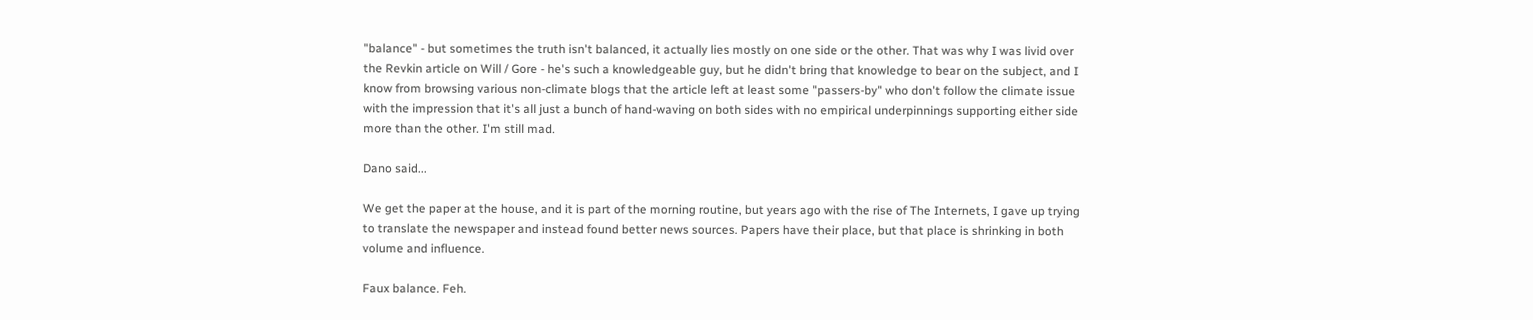"balance" - but sometimes the truth isn't balanced, it actually lies mostly on one side or the other. That was why I was livid over the Revkin article on Will / Gore - he's such a knowledgeable guy, but he didn't bring that knowledge to bear on the subject, and I know from browsing various non-climate blogs that the article left at least some "passers-by" who don't follow the climate issue with the impression that it's all just a bunch of hand-waving on both sides with no empirical underpinnings supporting either side more than the other. I'm still mad.

Dano said...

We get the paper at the house, and it is part of the morning routine, but years ago with the rise of The Internets, I gave up trying to translate the newspaper and instead found better news sources. Papers have their place, but that place is shrinking in both volume and influence.

Faux balance. Feh.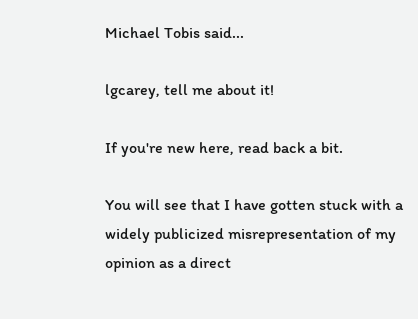Michael Tobis said...

lgcarey, tell me about it!

If you're new here, read back a bit.

You will see that I have gotten stuck with a widely publicized misrepresentation of my opinion as a direct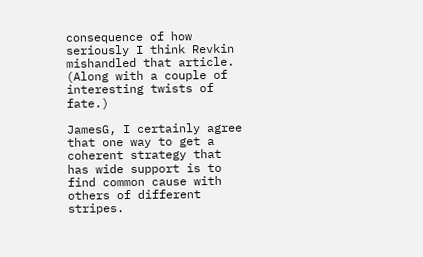consequence of how seriously I think Revkin mishandled that article. (Along with a couple of interesting twists of fate.)

JamesG, I certainly agree that one way to get a coherent strategy that has wide support is to find common cause with others of different stripes.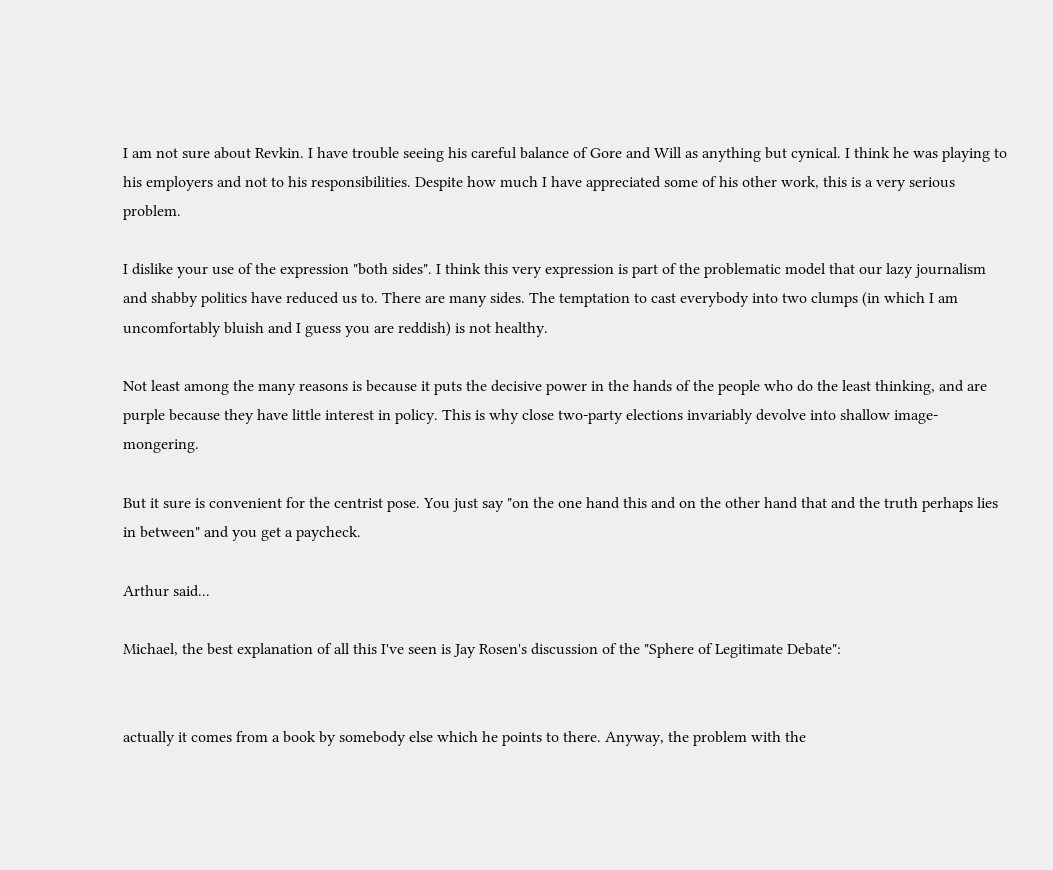I am not sure about Revkin. I have trouble seeing his careful balance of Gore and Will as anything but cynical. I think he was playing to his employers and not to his responsibilities. Despite how much I have appreciated some of his other work, this is a very serious problem.

I dislike your use of the expression "both sides". I think this very expression is part of the problematic model that our lazy journalism and shabby politics have reduced us to. There are many sides. The temptation to cast everybody into two clumps (in which I am uncomfortably bluish and I guess you are reddish) is not healthy.

Not least among the many reasons is because it puts the decisive power in the hands of the people who do the least thinking, and are purple because they have little interest in policy. This is why close two-party elections invariably devolve into shallow image-mongering.

But it sure is convenient for the centrist pose. You just say "on the one hand this and on the other hand that and the truth perhaps lies in between" and you get a paycheck.

Arthur said...

Michael, the best explanation of all this I've seen is Jay Rosen's discussion of the "Sphere of Legitimate Debate":


actually it comes from a book by somebody else which he points to there. Anyway, the problem with the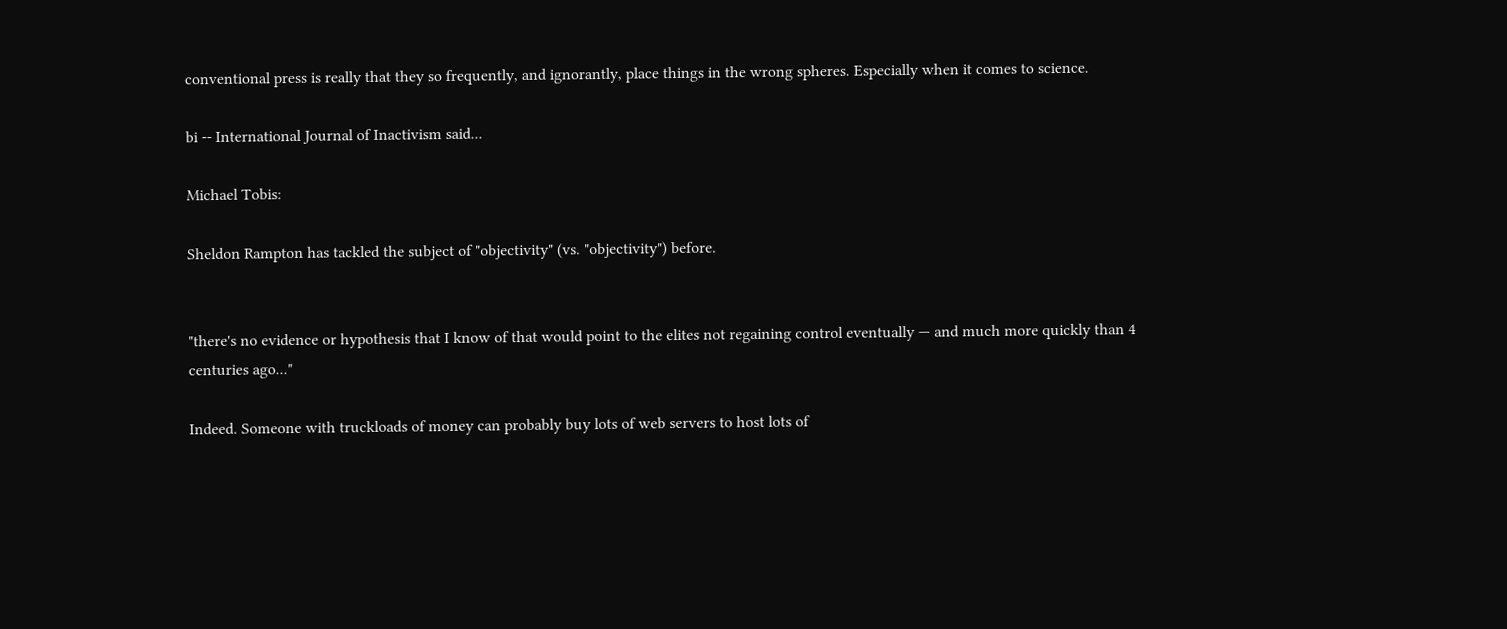conventional press is really that they so frequently, and ignorantly, place things in the wrong spheres. Especially when it comes to science.

bi -- International Journal of Inactivism said...

Michael Tobis:

Sheldon Rampton has tackled the subject of "objectivity" (vs. "objectivity") before.


"there's no evidence or hypothesis that I know of that would point to the elites not regaining control eventually — and much more quickly than 4 centuries ago..."

Indeed. Someone with truckloads of money can probably buy lots of web servers to host lots of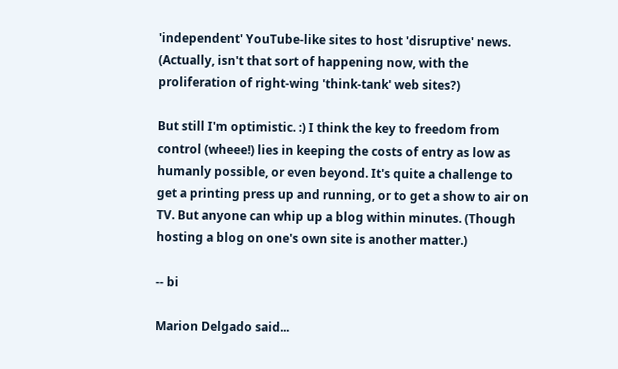'independent' YouTube-like sites to host 'disruptive' news. (Actually, isn't that sort of happening now, with the proliferation of right-wing 'think-tank' web sites?)

But still I'm optimistic. :) I think the key to freedom from control (wheee!) lies in keeping the costs of entry as low as humanly possible, or even beyond. It's quite a challenge to get a printing press up and running, or to get a show to air on TV. But anyone can whip up a blog within minutes. (Though hosting a blog on one's own site is another matter.)

-- bi

Marion Delgado said...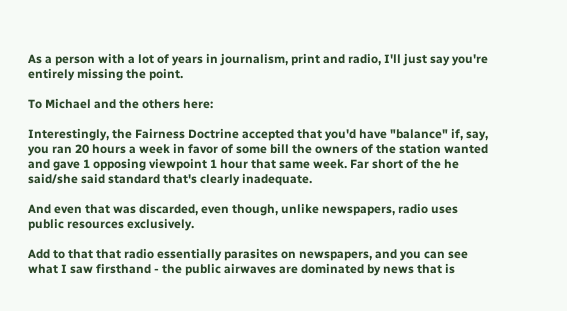As a person with a lot of years in journalism, print and radio, I'll just say you're entirely missing the point.

To Michael and the others here:

Interestingly, the Fairness Doctrine accepted that you'd have "balance" if, say, you ran 20 hours a week in favor of some bill the owners of the station wanted and gave 1 opposing viewpoint 1 hour that same week. Far short of the he said/she said standard that's clearly inadequate.

And even that was discarded, even though, unlike newspapers, radio uses public resources exclusively.

Add to that that radio essentially parasites on newspapers, and you can see what I saw firsthand - the public airwaves are dominated by news that is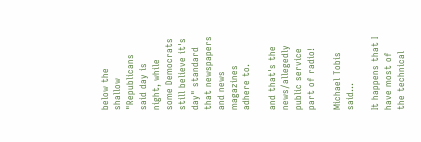below the shallow "Republicans said day is night, while some Democrats still believe it's day" standard that newspapers and news magazines adhere to.

and that's the news/allegedly public service part of radio!

Michael Tobis said...

It happens that I have most of the technical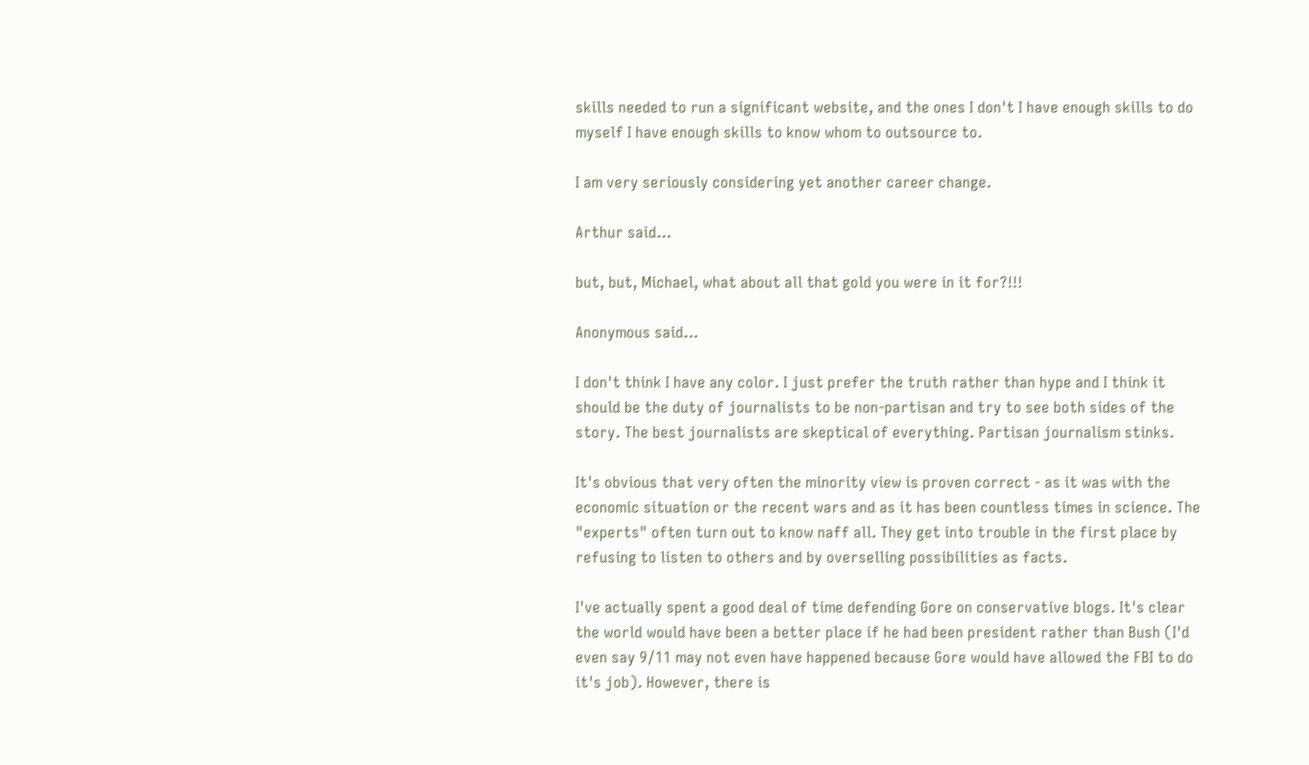skills needed to run a significant website, and the ones I don't I have enough skills to do myself I have enough skills to know whom to outsource to.

I am very seriously considering yet another career change.

Arthur said...

but, but, Michael, what about all that gold you were in it for?!!!

Anonymous said...

I don't think I have any color. I just prefer the truth rather than hype and I think it should be the duty of journalists to be non-partisan and try to see both sides of the story. The best journalists are skeptical of everything. Partisan journalism stinks.

It's obvious that very often the minority view is proven correct - as it was with the economic situation or the recent wars and as it has been countless times in science. The "experts" often turn out to know naff all. They get into trouble in the first place by refusing to listen to others and by overselling possibilities as facts.

I've actually spent a good deal of time defending Gore on conservative blogs. It's clear the world would have been a better place if he had been president rather than Bush (I'd even say 9/11 may not even have happened because Gore would have allowed the FBI to do it's job). However, there is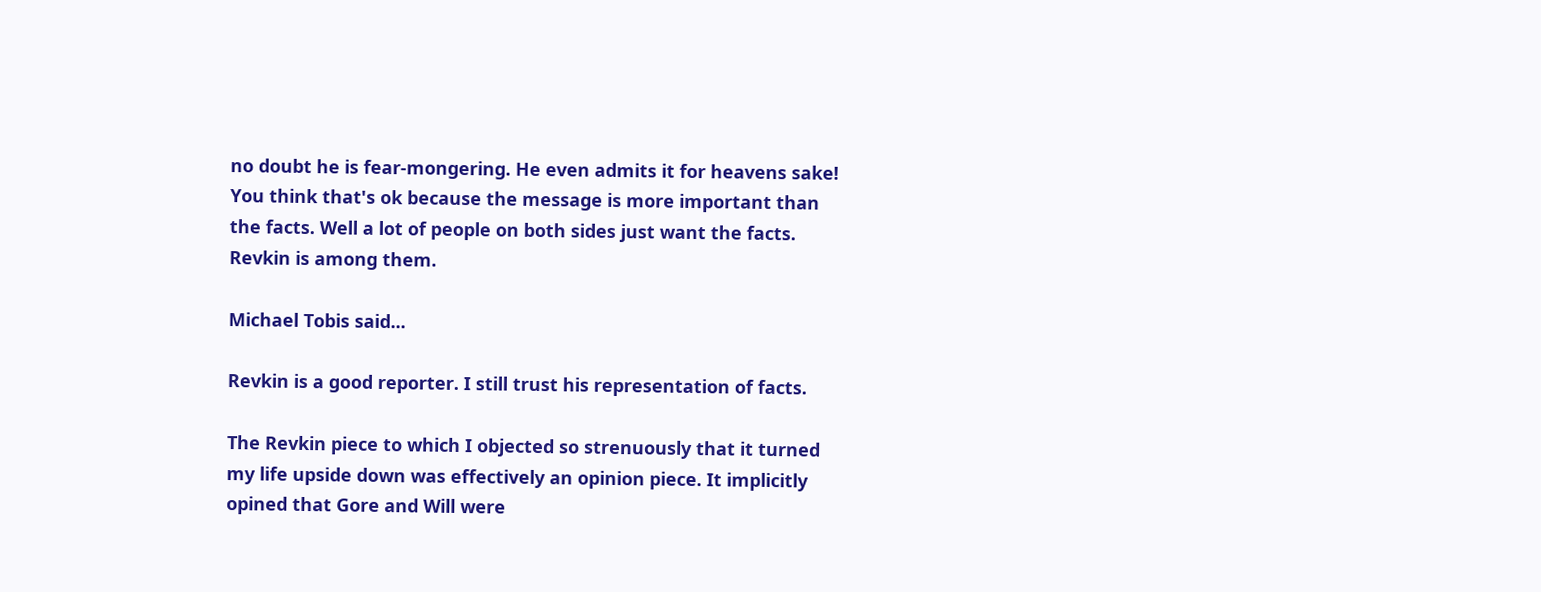no doubt he is fear-mongering. He even admits it for heavens sake! You think that's ok because the message is more important than the facts. Well a lot of people on both sides just want the facts. Revkin is among them.

Michael Tobis said...

Revkin is a good reporter. I still trust his representation of facts.

The Revkin piece to which I objected so strenuously that it turned my life upside down was effectively an opinion piece. It implicitly opined that Gore and Will were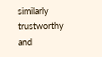similarly trustworthy and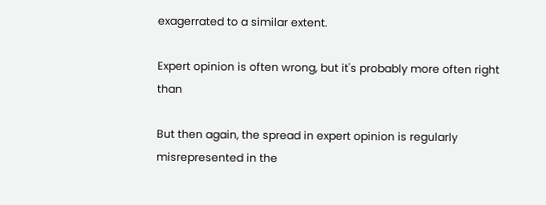exagerrated to a similar extent.

Expert opinion is often wrong, but it's probably more often right than

But then again, the spread in expert opinion is regularly misrepresented in the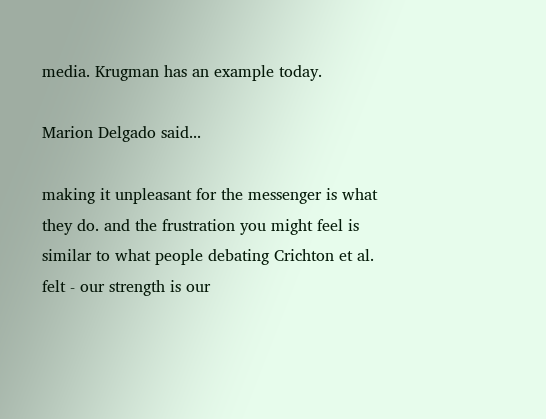media. Krugman has an example today.

Marion Delgado said...

making it unpleasant for the messenger is what they do. and the frustration you might feel is similar to what people debating Crichton et al. felt - our strength is our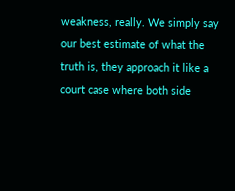weakness, really. We simply say our best estimate of what the truth is, they approach it like a court case where both side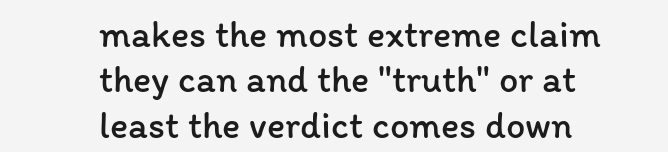makes the most extreme claim they can and the "truth" or at least the verdict comes down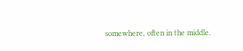somewhere, often in the middle.